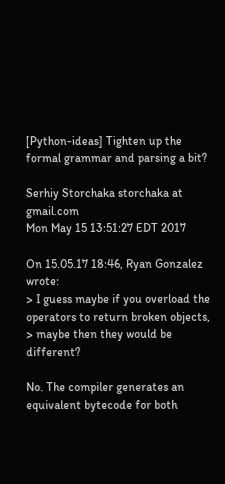[Python-ideas] Tighten up the formal grammar and parsing a bit?

Serhiy Storchaka storchaka at gmail.com
Mon May 15 13:51:27 EDT 2017

On 15.05.17 18:46, Ryan Gonzalez wrote:
> I guess maybe if you overload the operators to return broken objects,
> maybe then they would be different?

No. The compiler generates an equivalent bytecode for both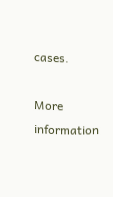cases.

More information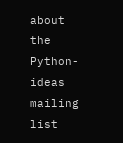about the Python-ideas mailing list